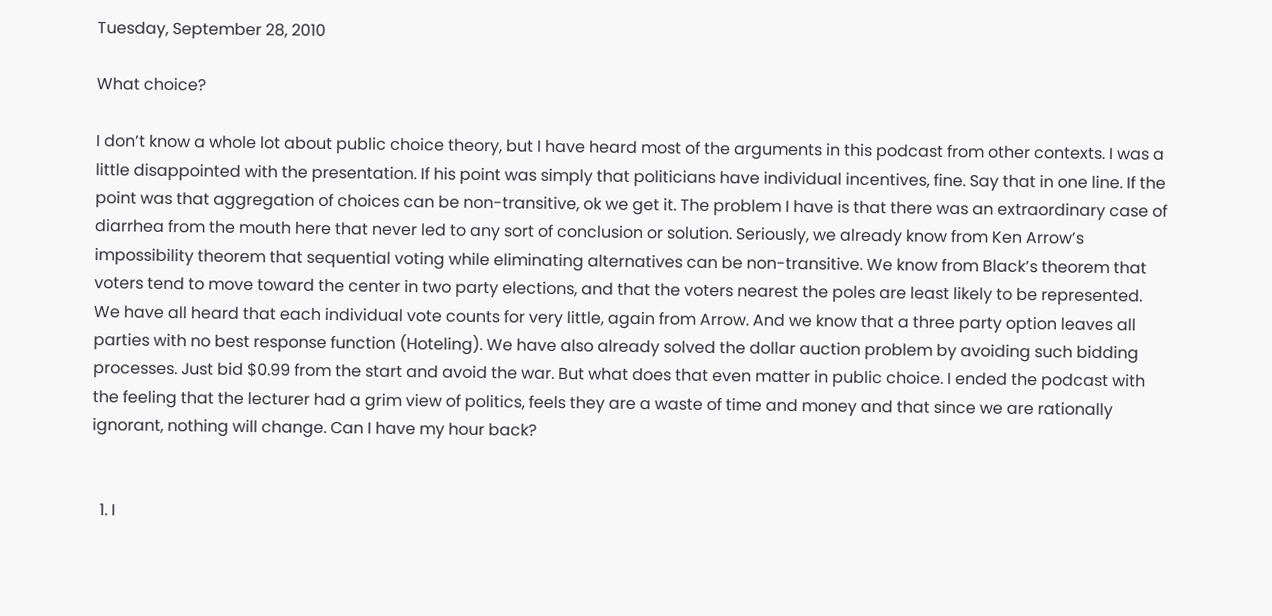Tuesday, September 28, 2010

What choice?

I don’t know a whole lot about public choice theory, but I have heard most of the arguments in this podcast from other contexts. I was a little disappointed with the presentation. If his point was simply that politicians have individual incentives, fine. Say that in one line. If the point was that aggregation of choices can be non-transitive, ok we get it. The problem I have is that there was an extraordinary case of diarrhea from the mouth here that never led to any sort of conclusion or solution. Seriously, we already know from Ken Arrow’s impossibility theorem that sequential voting while eliminating alternatives can be non-transitive. We know from Black’s theorem that voters tend to move toward the center in two party elections, and that the voters nearest the poles are least likely to be represented. We have all heard that each individual vote counts for very little, again from Arrow. And we know that a three party option leaves all parties with no best response function (Hoteling). We have also already solved the dollar auction problem by avoiding such bidding processes. Just bid $0.99 from the start and avoid the war. But what does that even matter in public choice. I ended the podcast with the feeling that the lecturer had a grim view of politics, feels they are a waste of time and money and that since we are rationally ignorant, nothing will change. Can I have my hour back?


  1. I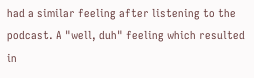had a similar feeling after listening to the podcast. A "well, duh" feeling which resulted in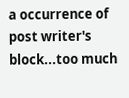a occurrence of post writer's block...too much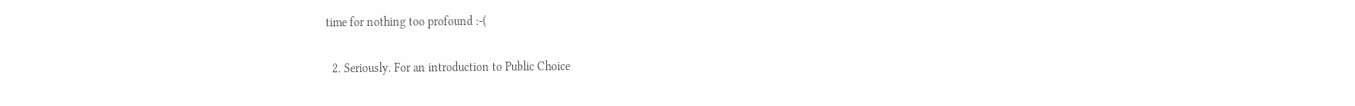time for nothing too profound :-(

  2. Seriously. For an introduction to Public Choice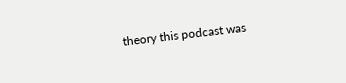theory this podcast was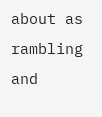about as rambling and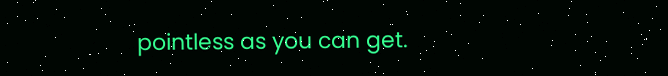pointless as you can get.